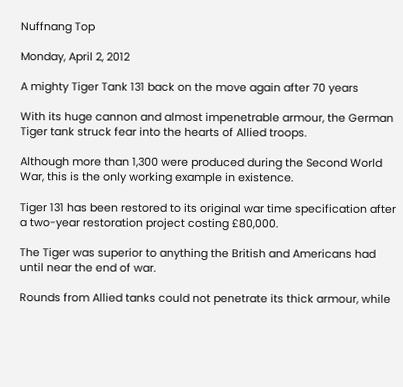Nuffnang Top

Monday, April 2, 2012

A mighty Tiger Tank 131 back on the move again after 70 years

With its huge cannon and almost impenetrable armour, the German Tiger tank struck fear into the hearts of Allied troops.

Although more than 1,300 were produced during the Second World War, this is the only working example in existence.

Tiger 131 has been restored to its original war time specification after a two-year restoration project costing £80,000.

The Tiger was superior to anything the British and Americans had until near the end of war.

Rounds from Allied tanks could not penetrate its thick armour, while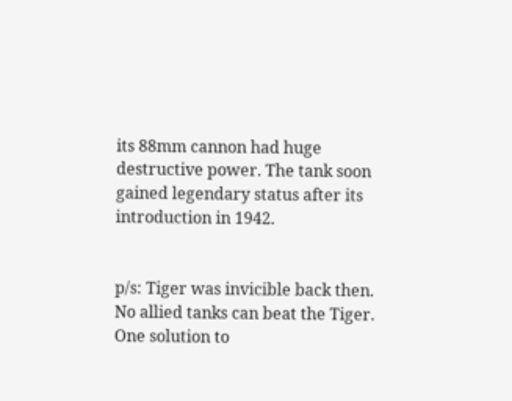its 88mm cannon had huge destructive power. The tank soon gained legendary status after its introduction in 1942.


p/s: Tiger was invicible back then. No allied tanks can beat the Tiger. One solution to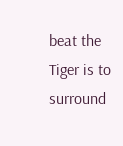beat the Tiger is to surround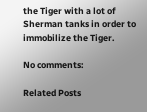the Tiger with a lot of Sherman tanks in order to immobilize the Tiger.

No comments:

Related Posts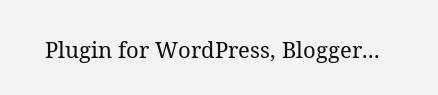Plugin for WordPress, Blogger...